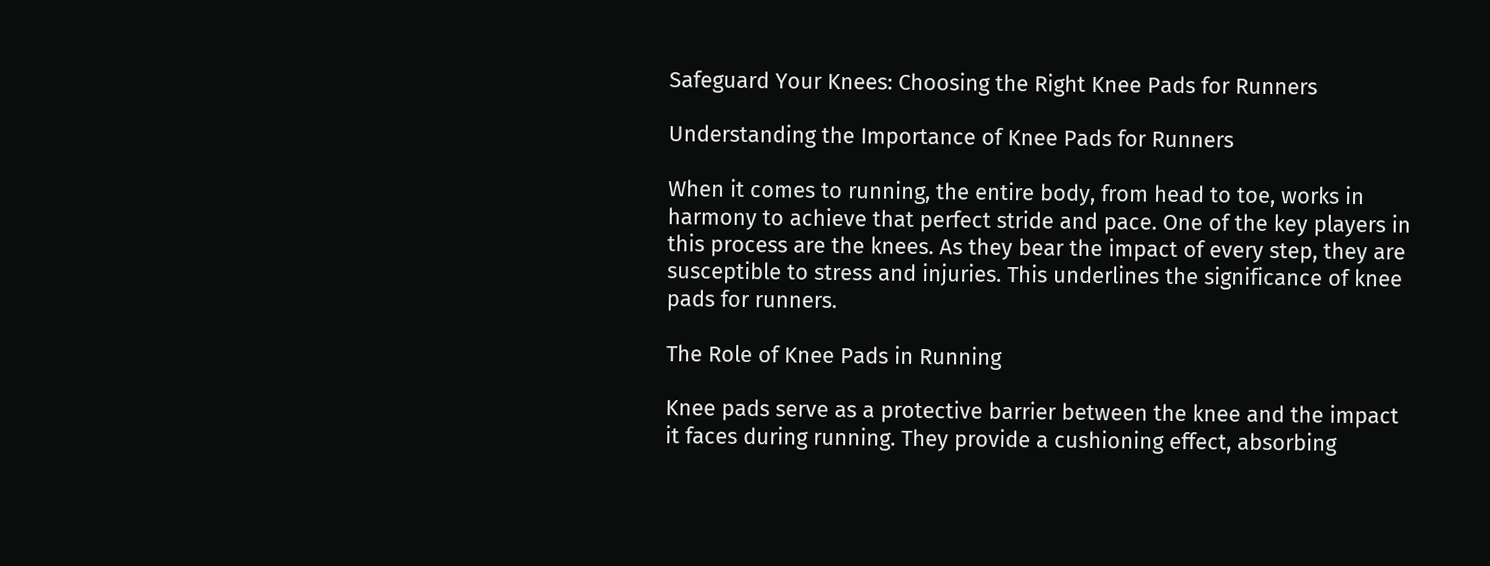Safeguard Your Knees: Choosing the Right Knee Pads for Runners

Understanding the Importance of Knee Pads for Runners

When it comes to running, the entire body, from head to toe, works in harmony to achieve that perfect stride and pace. One of the key players in this process are the knees. As they bear the impact of every step, they are susceptible to stress and injuries. This underlines the significance of knee pads for runners.

The Role of Knee Pads in Running

Knee pads serve as a protective barrier between the knee and the impact it faces during running. They provide a cushioning effect, absorbing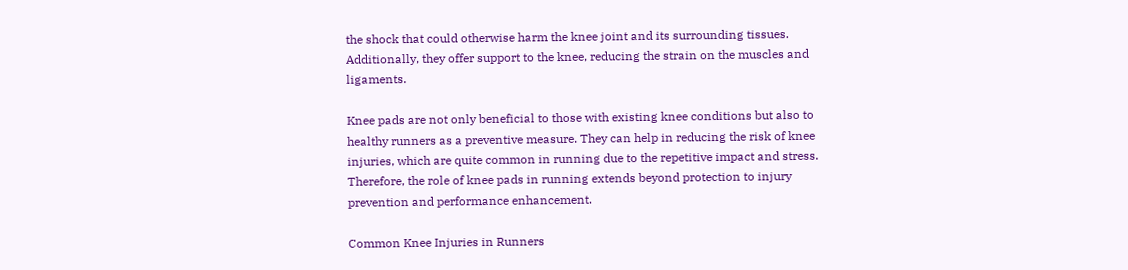the shock that could otherwise harm the knee joint and its surrounding tissues. Additionally, they offer support to the knee, reducing the strain on the muscles and ligaments.

Knee pads are not only beneficial to those with existing knee conditions but also to healthy runners as a preventive measure. They can help in reducing the risk of knee injuries, which are quite common in running due to the repetitive impact and stress. Therefore, the role of knee pads in running extends beyond protection to injury prevention and performance enhancement.

Common Knee Injuries in Runners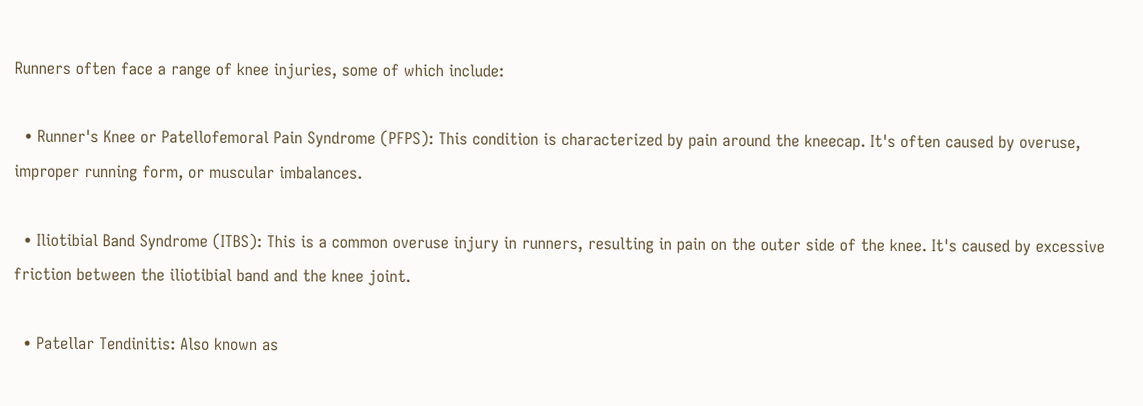Runners often face a range of knee injuries, some of which include:

  • Runner's Knee or Patellofemoral Pain Syndrome (PFPS): This condition is characterized by pain around the kneecap. It's often caused by overuse, improper running form, or muscular imbalances.

  • Iliotibial Band Syndrome (ITBS): This is a common overuse injury in runners, resulting in pain on the outer side of the knee. It's caused by excessive friction between the iliotibial band and the knee joint.

  • Patellar Tendinitis: Also known as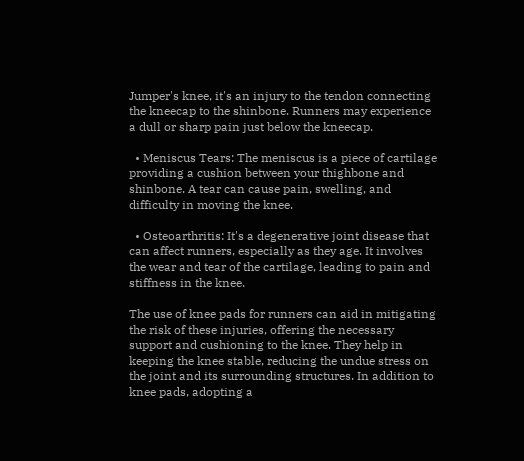Jumper's knee, it's an injury to the tendon connecting the kneecap to the shinbone. Runners may experience a dull or sharp pain just below the kneecap.

  • Meniscus Tears: The meniscus is a piece of cartilage providing a cushion between your thighbone and shinbone. A tear can cause pain, swelling, and difficulty in moving the knee.

  • Osteoarthritis: It's a degenerative joint disease that can affect runners, especially as they age. It involves the wear and tear of the cartilage, leading to pain and stiffness in the knee.

The use of knee pads for runners can aid in mitigating the risk of these injuries, offering the necessary support and cushioning to the knee. They help in keeping the knee stable, reducing the undue stress on the joint and its surrounding structures. In addition to knee pads, adopting a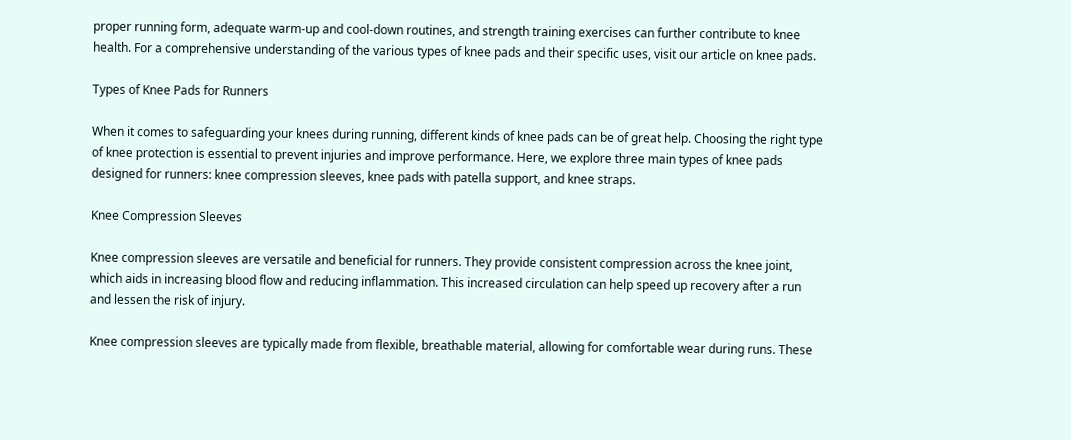proper running form, adequate warm-up and cool-down routines, and strength training exercises can further contribute to knee health. For a comprehensive understanding of the various types of knee pads and their specific uses, visit our article on knee pads.

Types of Knee Pads for Runners

When it comes to safeguarding your knees during running, different kinds of knee pads can be of great help. Choosing the right type of knee protection is essential to prevent injuries and improve performance. Here, we explore three main types of knee pads designed for runners: knee compression sleeves, knee pads with patella support, and knee straps.

Knee Compression Sleeves

Knee compression sleeves are versatile and beneficial for runners. They provide consistent compression across the knee joint, which aids in increasing blood flow and reducing inflammation. This increased circulation can help speed up recovery after a run and lessen the risk of injury.

Knee compression sleeves are typically made from flexible, breathable material, allowing for comfortable wear during runs. These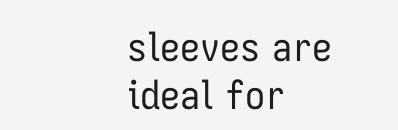sleeves are ideal for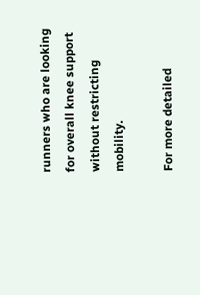runners who are looking for overall knee support without restricting mobility.

For more detailed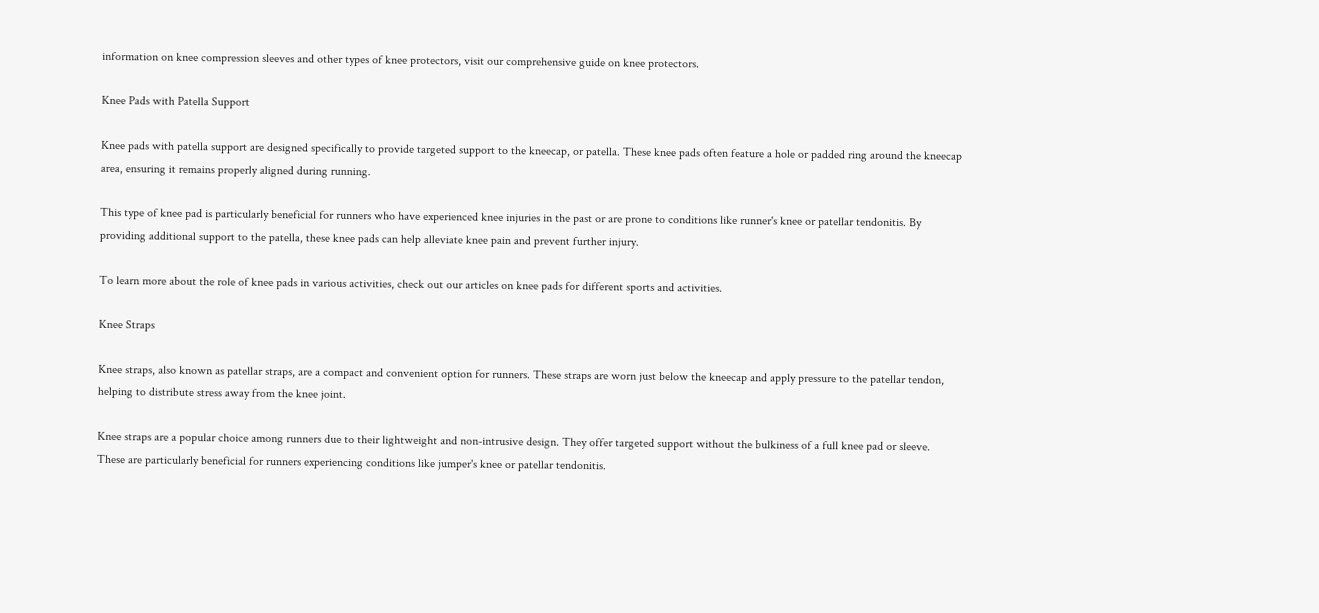information on knee compression sleeves and other types of knee protectors, visit our comprehensive guide on knee protectors.

Knee Pads with Patella Support

Knee pads with patella support are designed specifically to provide targeted support to the kneecap, or patella. These knee pads often feature a hole or padded ring around the kneecap area, ensuring it remains properly aligned during running.

This type of knee pad is particularly beneficial for runners who have experienced knee injuries in the past or are prone to conditions like runner's knee or patellar tendonitis. By providing additional support to the patella, these knee pads can help alleviate knee pain and prevent further injury.

To learn more about the role of knee pads in various activities, check out our articles on knee pads for different sports and activities.

Knee Straps

Knee straps, also known as patellar straps, are a compact and convenient option for runners. These straps are worn just below the kneecap and apply pressure to the patellar tendon, helping to distribute stress away from the knee joint.

Knee straps are a popular choice among runners due to their lightweight and non-intrusive design. They offer targeted support without the bulkiness of a full knee pad or sleeve. These are particularly beneficial for runners experiencing conditions like jumper's knee or patellar tendonitis.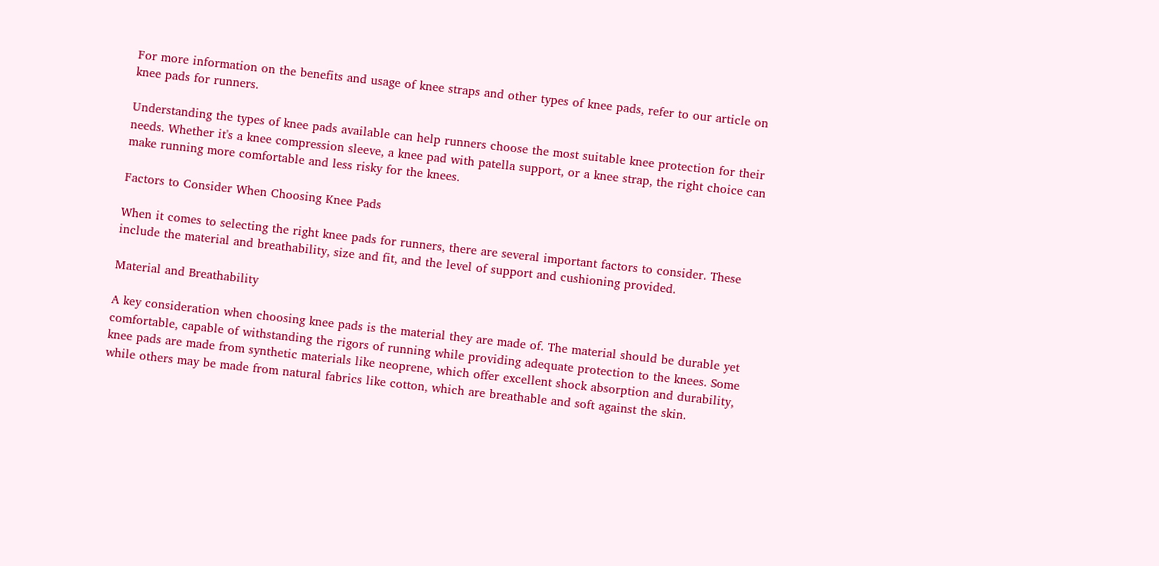For more information on the benefits and usage of knee straps and other types of knee pads, refer to our article on knee pads for runners.

Understanding the types of knee pads available can help runners choose the most suitable knee protection for their needs. Whether it's a knee compression sleeve, a knee pad with patella support, or a knee strap, the right choice can make running more comfortable and less risky for the knees.

Factors to Consider When Choosing Knee Pads

When it comes to selecting the right knee pads for runners, there are several important factors to consider. These include the material and breathability, size and fit, and the level of support and cushioning provided.

Material and Breathability

A key consideration when choosing knee pads is the material they are made of. The material should be durable yet comfortable, capable of withstanding the rigors of running while providing adequate protection to the knees. Some knee pads are made from synthetic materials like neoprene, which offer excellent shock absorption and durability, while others may be made from natural fabrics like cotton, which are breathable and soft against the skin.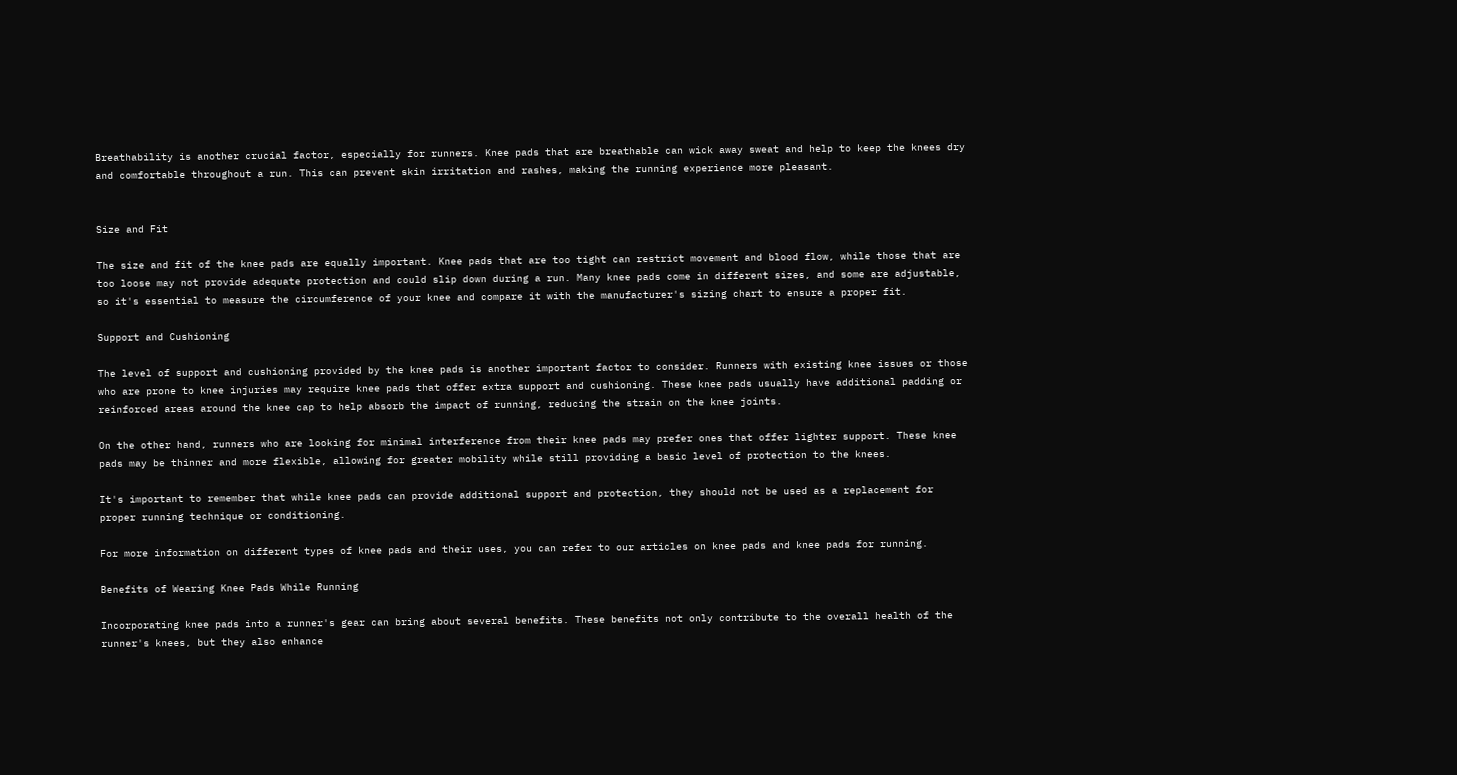Breathability is another crucial factor, especially for runners. Knee pads that are breathable can wick away sweat and help to keep the knees dry and comfortable throughout a run. This can prevent skin irritation and rashes, making the running experience more pleasant.


Size and Fit

The size and fit of the knee pads are equally important. Knee pads that are too tight can restrict movement and blood flow, while those that are too loose may not provide adequate protection and could slip down during a run. Many knee pads come in different sizes, and some are adjustable, so it's essential to measure the circumference of your knee and compare it with the manufacturer's sizing chart to ensure a proper fit.

Support and Cushioning

The level of support and cushioning provided by the knee pads is another important factor to consider. Runners with existing knee issues or those who are prone to knee injuries may require knee pads that offer extra support and cushioning. These knee pads usually have additional padding or reinforced areas around the knee cap to help absorb the impact of running, reducing the strain on the knee joints.

On the other hand, runners who are looking for minimal interference from their knee pads may prefer ones that offer lighter support. These knee pads may be thinner and more flexible, allowing for greater mobility while still providing a basic level of protection to the knees.

It's important to remember that while knee pads can provide additional support and protection, they should not be used as a replacement for proper running technique or conditioning.

For more information on different types of knee pads and their uses, you can refer to our articles on knee pads and knee pads for running.

Benefits of Wearing Knee Pads While Running

Incorporating knee pads into a runner's gear can bring about several benefits. These benefits not only contribute to the overall health of the runner's knees, but they also enhance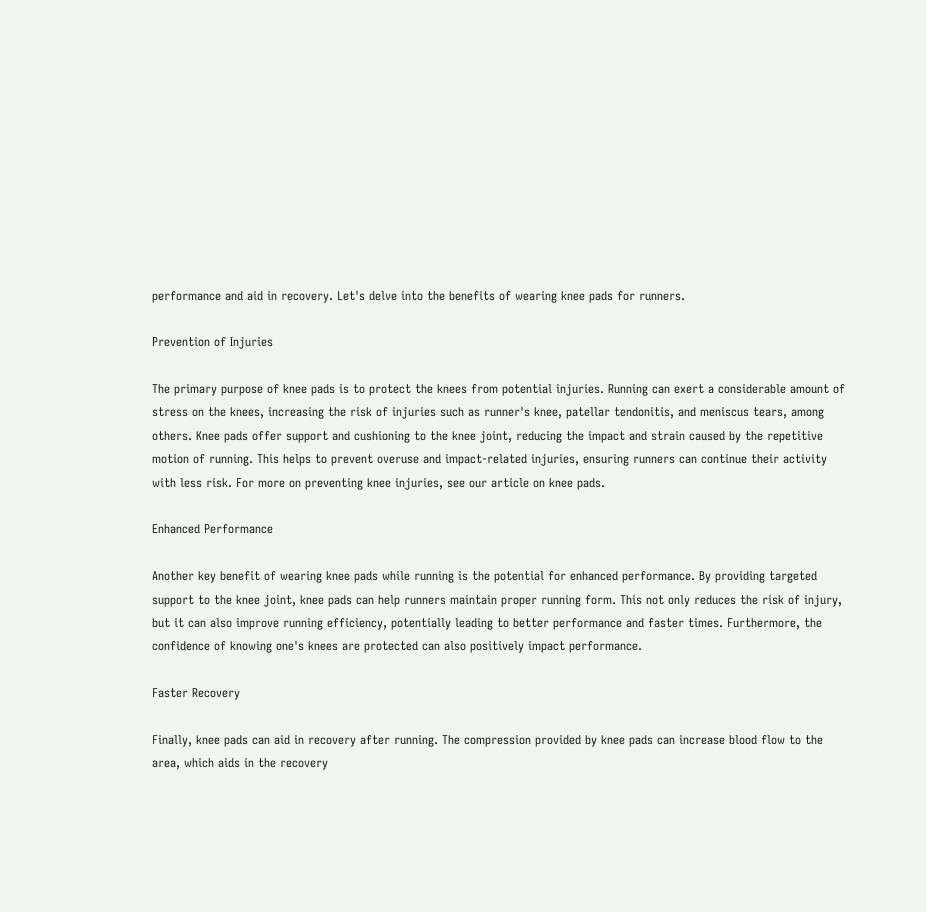performance and aid in recovery. Let's delve into the benefits of wearing knee pads for runners.

Prevention of Injuries

The primary purpose of knee pads is to protect the knees from potential injuries. Running can exert a considerable amount of stress on the knees, increasing the risk of injuries such as runner's knee, patellar tendonitis, and meniscus tears, among others. Knee pads offer support and cushioning to the knee joint, reducing the impact and strain caused by the repetitive motion of running. This helps to prevent overuse and impact-related injuries, ensuring runners can continue their activity with less risk. For more on preventing knee injuries, see our article on knee pads.

Enhanced Performance

Another key benefit of wearing knee pads while running is the potential for enhanced performance. By providing targeted support to the knee joint, knee pads can help runners maintain proper running form. This not only reduces the risk of injury, but it can also improve running efficiency, potentially leading to better performance and faster times. Furthermore, the confidence of knowing one's knees are protected can also positively impact performance.

Faster Recovery

Finally, knee pads can aid in recovery after running. The compression provided by knee pads can increase blood flow to the area, which aids in the recovery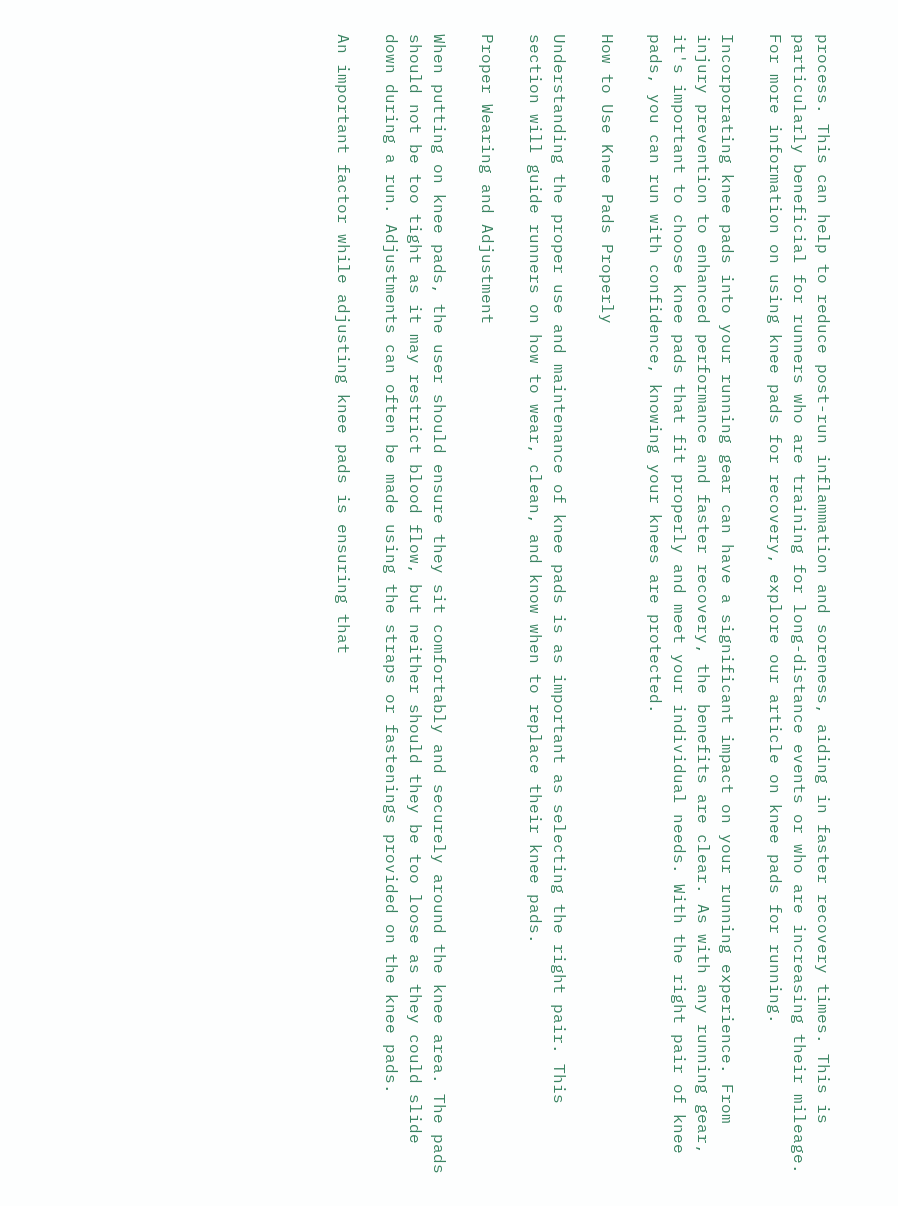process. This can help to reduce post-run inflammation and soreness, aiding in faster recovery times. This is particularly beneficial for runners who are training for long-distance events or who are increasing their mileage. For more information on using knee pads for recovery, explore our article on knee pads for running.

Incorporating knee pads into your running gear can have a significant impact on your running experience. From injury prevention to enhanced performance and faster recovery, the benefits are clear. As with any running gear, it's important to choose knee pads that fit properly and meet your individual needs. With the right pair of knee pads, you can run with confidence, knowing your knees are protected.

How to Use Knee Pads Properly

Understanding the proper use and maintenance of knee pads is as important as selecting the right pair. This section will guide runners on how to wear, clean, and know when to replace their knee pads.

Proper Wearing and Adjustment

When putting on knee pads, the user should ensure they sit comfortably and securely around the knee area. The pads should not be too tight as it may restrict blood flow, but neither should they be too loose as they could slide down during a run. Adjustments can often be made using the straps or fastenings provided on the knee pads.

An important factor while adjusting knee pads is ensuring that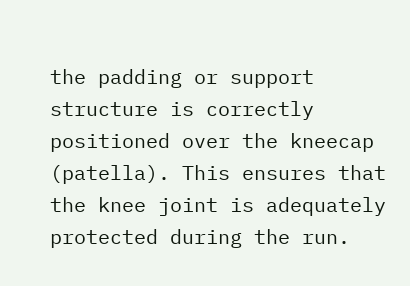the padding or support structure is correctly positioned over the kneecap (patella). This ensures that the knee joint is adequately protected during the run.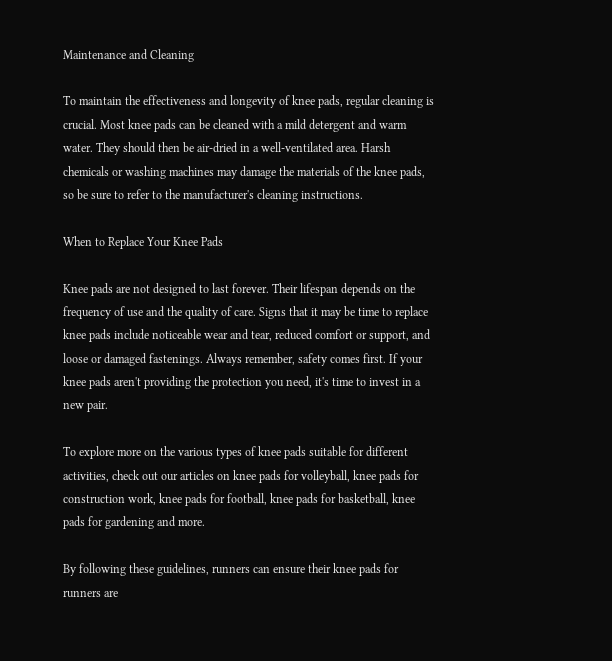Maintenance and Cleaning

To maintain the effectiveness and longevity of knee pads, regular cleaning is crucial. Most knee pads can be cleaned with a mild detergent and warm water. They should then be air-dried in a well-ventilated area. Harsh chemicals or washing machines may damage the materials of the knee pads, so be sure to refer to the manufacturer's cleaning instructions.

When to Replace Your Knee Pads

Knee pads are not designed to last forever. Their lifespan depends on the frequency of use and the quality of care. Signs that it may be time to replace knee pads include noticeable wear and tear, reduced comfort or support, and loose or damaged fastenings. Always remember, safety comes first. If your knee pads aren't providing the protection you need, it's time to invest in a new pair.

To explore more on the various types of knee pads suitable for different activities, check out our articles on knee pads for volleyball, knee pads for construction work, knee pads for football, knee pads for basketball, knee pads for gardening and more.

By following these guidelines, runners can ensure their knee pads for runners are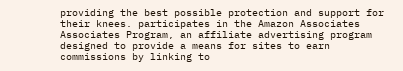providing the best possible protection and support for their knees. participates in the Amazon Associates Associates Program, an affiliate advertising program designed to provide a means for sites to earn commissions by linking to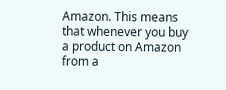Amazon. This means that whenever you buy a product on Amazon from a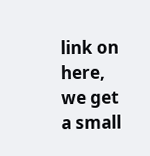link on here, we get a small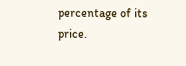percentage of its price.